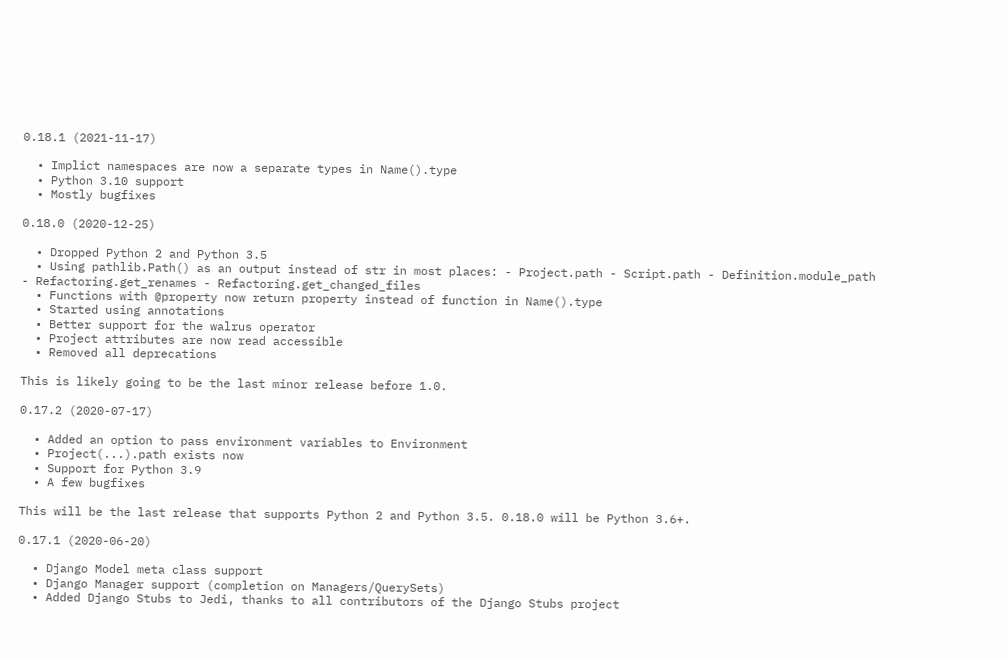0.18.1 (2021-11-17)

  • Implict namespaces are now a separate types in Name().type
  • Python 3.10 support
  • Mostly bugfixes

0.18.0 (2020-12-25)

  • Dropped Python 2 and Python 3.5
  • Using pathlib.Path() as an output instead of str in most places: - Project.path - Script.path - Definition.module_path - Refactoring.get_renames - Refactoring.get_changed_files
  • Functions with @property now return property instead of function in Name().type
  • Started using annotations
  • Better support for the walrus operator
  • Project attributes are now read accessible
  • Removed all deprecations

This is likely going to be the last minor release before 1.0.

0.17.2 (2020-07-17)

  • Added an option to pass environment variables to Environment
  • Project(...).path exists now
  • Support for Python 3.9
  • A few bugfixes

This will be the last release that supports Python 2 and Python 3.5. 0.18.0 will be Python 3.6+.

0.17.1 (2020-06-20)

  • Django Model meta class support
  • Django Manager support (completion on Managers/QuerySets)
  • Added Django Stubs to Jedi, thanks to all contributors of the Django Stubs project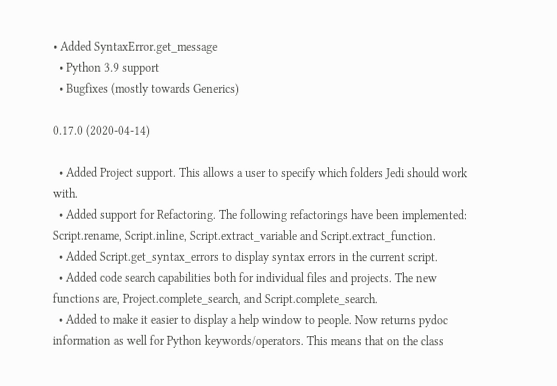• Added SyntaxError.get_message
  • Python 3.9 support
  • Bugfixes (mostly towards Generics)

0.17.0 (2020-04-14)

  • Added Project support. This allows a user to specify which folders Jedi should work with.
  • Added support for Refactoring. The following refactorings have been implemented: Script.rename, Script.inline, Script.extract_variable and Script.extract_function.
  • Added Script.get_syntax_errors to display syntax errors in the current script.
  • Added code search capabilities both for individual files and projects. The new functions are, Project.complete_search, and Script.complete_search.
  • Added to make it easier to display a help window to people. Now returns pydoc information as well for Python keywords/operators. This means that on the class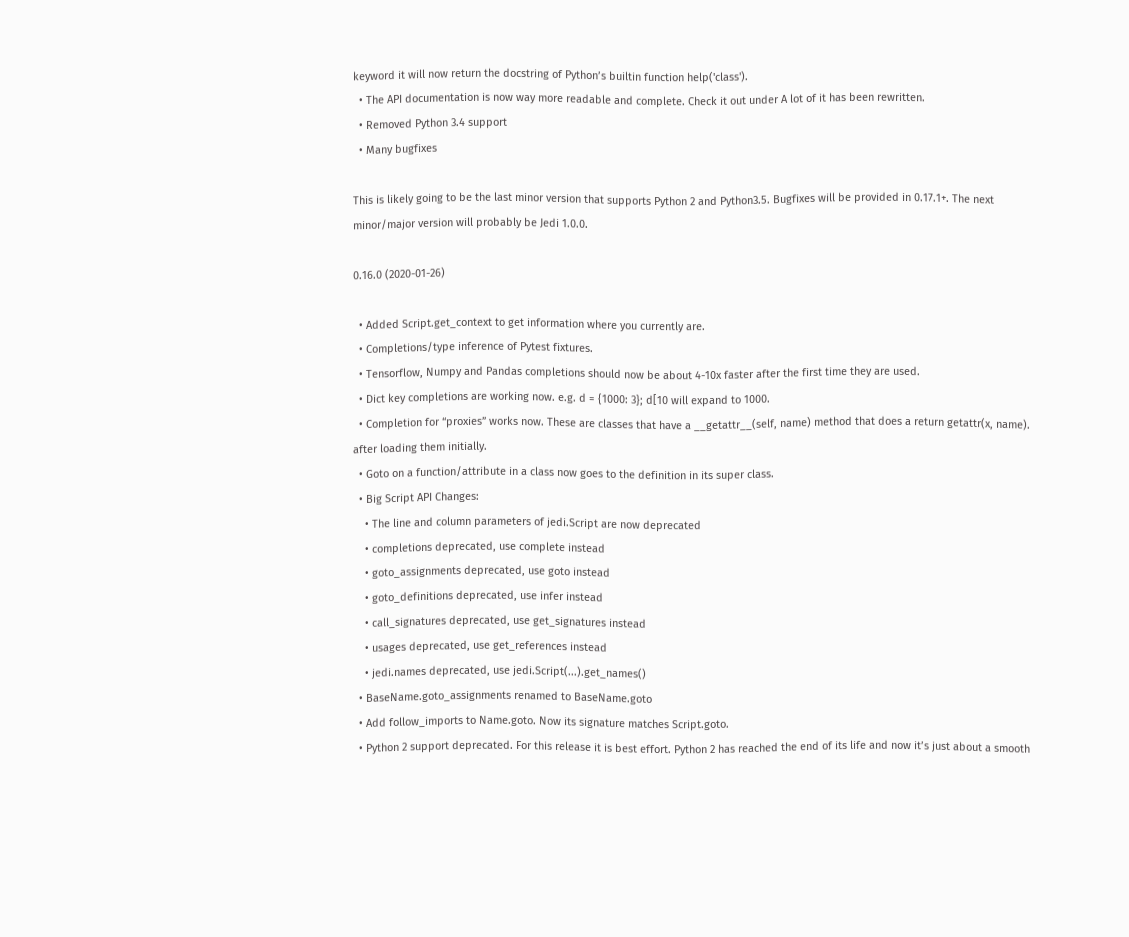keyword it will now return the docstring of Python’s builtin function help('class').
  • The API documentation is now way more readable and complete. Check it out under A lot of it has been rewritten.
  • Removed Python 3.4 support
  • Many bugfixes

This is likely going to be the last minor version that supports Python 2 and Python3.5. Bugfixes will be provided in 0.17.1+. The next minor/major version will probably be Jedi 1.0.0.

0.16.0 (2020-01-26)

  • Added Script.get_context to get information where you currently are.
  • Completions/type inference of Pytest fixtures.
  • Tensorflow, Numpy and Pandas completions should now be about 4-10x faster after the first time they are used.
  • Dict key completions are working now. e.g. d = {1000: 3}; d[10 will expand to 1000.
  • Completion for “proxies” works now. These are classes that have a __getattr__(self, name) method that does a return getattr(x, name). after loading them initially.
  • Goto on a function/attribute in a class now goes to the definition in its super class.
  • Big Script API Changes:
    • The line and column parameters of jedi.Script are now deprecated
    • completions deprecated, use complete instead
    • goto_assignments deprecated, use goto instead
    • goto_definitions deprecated, use infer instead
    • call_signatures deprecated, use get_signatures instead
    • usages deprecated, use get_references instead
    • jedi.names deprecated, use jedi.Script(...).get_names()
  • BaseName.goto_assignments renamed to BaseName.goto
  • Add follow_imports to Name.goto. Now its signature matches Script.goto.
  • Python 2 support deprecated. For this release it is best effort. Python 2 has reached the end of its life and now it’s just about a smooth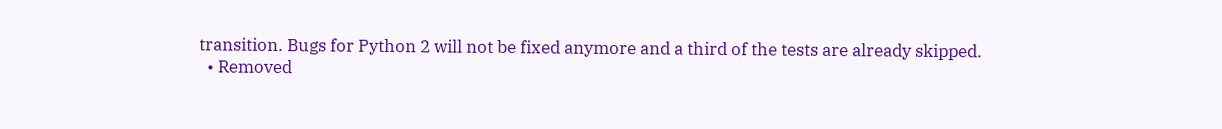transition. Bugs for Python 2 will not be fixed anymore and a third of the tests are already skipped.
  • Removed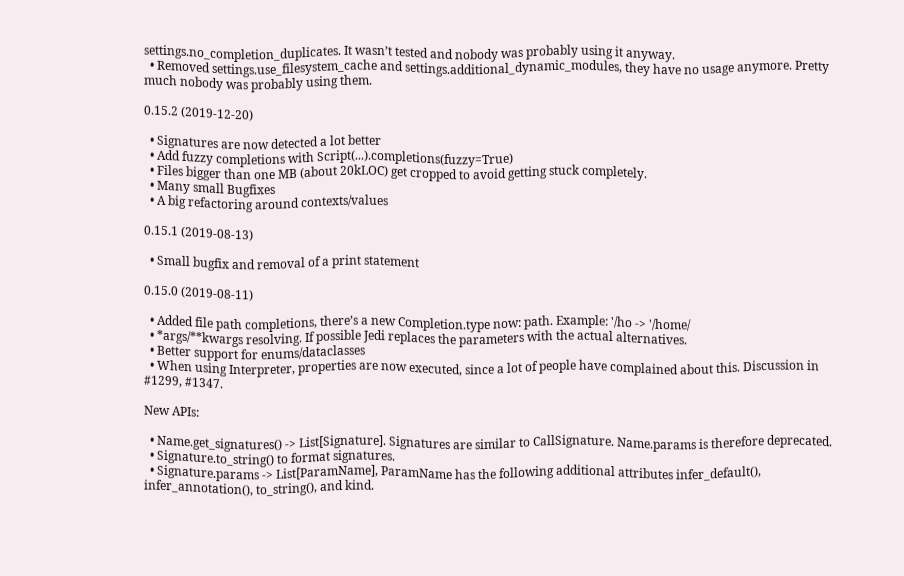settings.no_completion_duplicates. It wasn’t tested and nobody was probably using it anyway.
  • Removed settings.use_filesystem_cache and settings.additional_dynamic_modules, they have no usage anymore. Pretty much nobody was probably using them.

0.15.2 (2019-12-20)

  • Signatures are now detected a lot better
  • Add fuzzy completions with Script(...).completions(fuzzy=True)
  • Files bigger than one MB (about 20kLOC) get cropped to avoid getting stuck completely.
  • Many small Bugfixes
  • A big refactoring around contexts/values

0.15.1 (2019-08-13)

  • Small bugfix and removal of a print statement

0.15.0 (2019-08-11)

  • Added file path completions, there’s a new Completion.type now: path. Example: '/ho -> '/home/
  • *args/**kwargs resolving. If possible Jedi replaces the parameters with the actual alternatives.
  • Better support for enums/dataclasses
  • When using Interpreter, properties are now executed, since a lot of people have complained about this. Discussion in #1299, #1347.

New APIs:

  • Name.get_signatures() -> List[Signature]. Signatures are similar to CallSignature. Name.params is therefore deprecated.
  • Signature.to_string() to format signatures.
  • Signature.params -> List[ParamName], ParamName has the following additional attributes infer_default(), infer_annotation(), to_string(), and kind.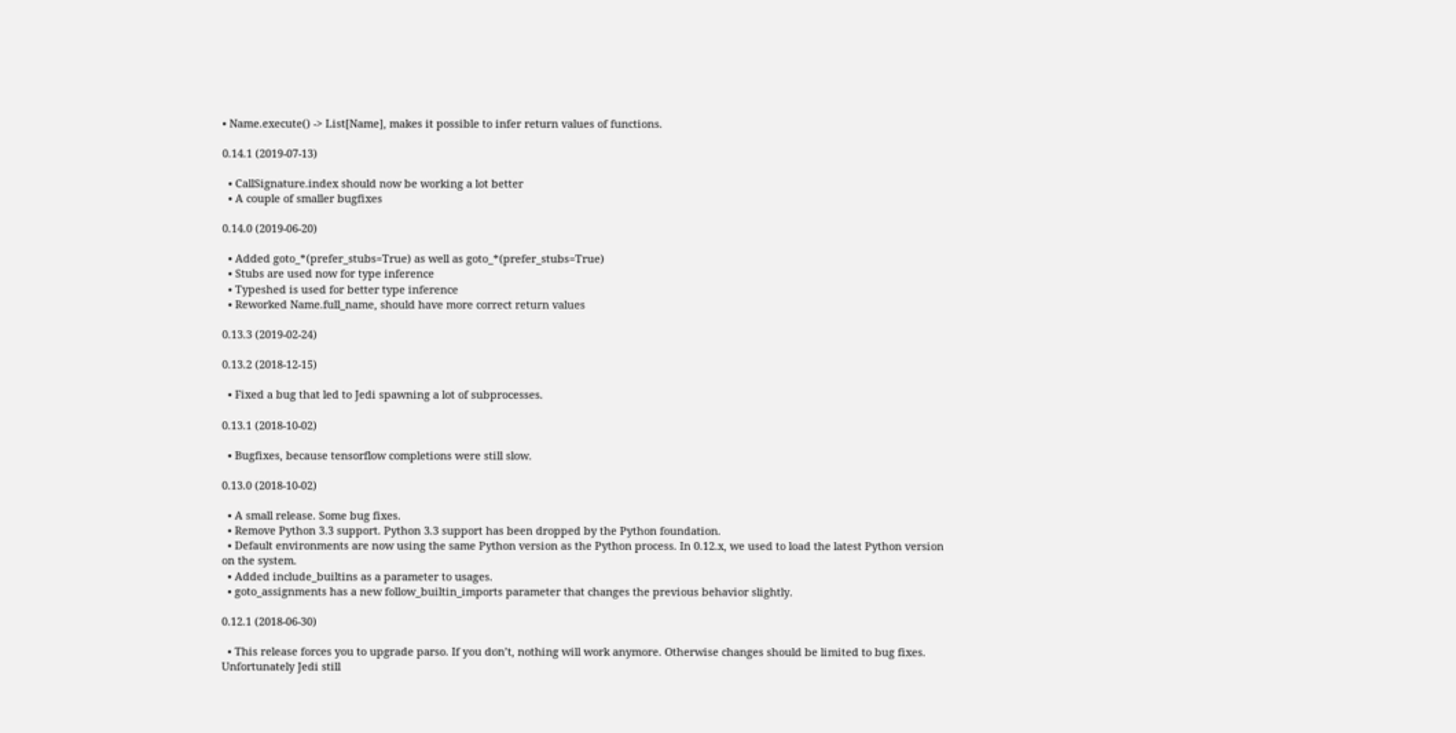• Name.execute() -> List[Name], makes it possible to infer return values of functions.

0.14.1 (2019-07-13)

  • CallSignature.index should now be working a lot better
  • A couple of smaller bugfixes

0.14.0 (2019-06-20)

  • Added goto_*(prefer_stubs=True) as well as goto_*(prefer_stubs=True)
  • Stubs are used now for type inference
  • Typeshed is used for better type inference
  • Reworked Name.full_name, should have more correct return values

0.13.3 (2019-02-24)

0.13.2 (2018-12-15)

  • Fixed a bug that led to Jedi spawning a lot of subprocesses.

0.13.1 (2018-10-02)

  • Bugfixes, because tensorflow completions were still slow.

0.13.0 (2018-10-02)

  • A small release. Some bug fixes.
  • Remove Python 3.3 support. Python 3.3 support has been dropped by the Python foundation.
  • Default environments are now using the same Python version as the Python process. In 0.12.x, we used to load the latest Python version on the system.
  • Added include_builtins as a parameter to usages.
  • goto_assignments has a new follow_builtin_imports parameter that changes the previous behavior slightly.

0.12.1 (2018-06-30)

  • This release forces you to upgrade parso. If you don’t, nothing will work anymore. Otherwise changes should be limited to bug fixes. Unfortunately Jedi still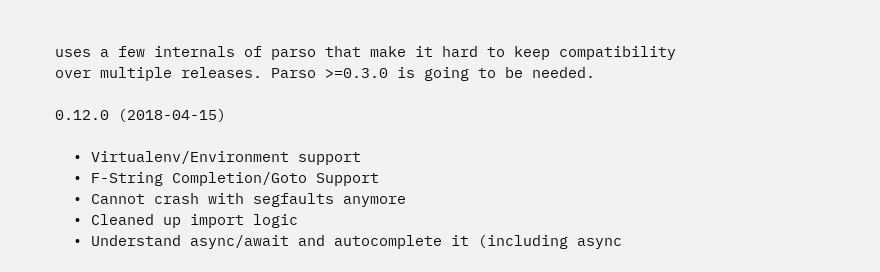uses a few internals of parso that make it hard to keep compatibility over multiple releases. Parso >=0.3.0 is going to be needed.

0.12.0 (2018-04-15)

  • Virtualenv/Environment support
  • F-String Completion/Goto Support
  • Cannot crash with segfaults anymore
  • Cleaned up import logic
  • Understand async/await and autocomplete it (including async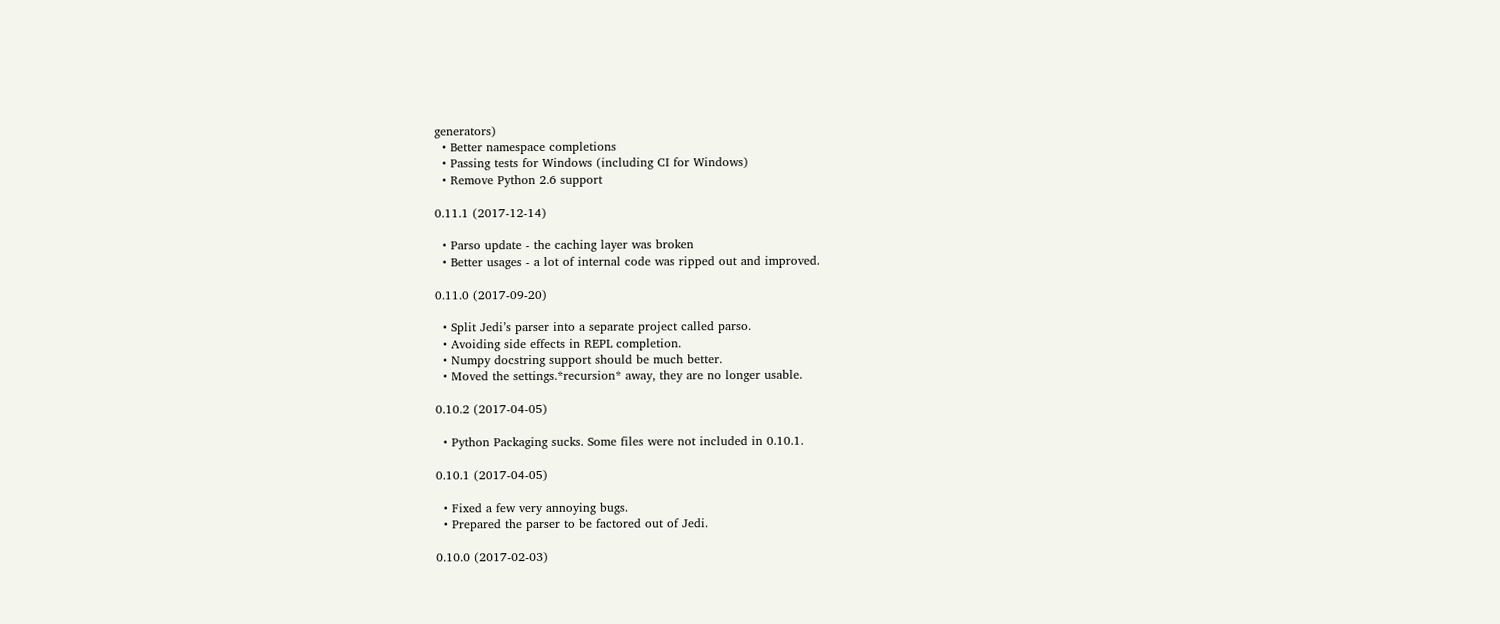generators)
  • Better namespace completions
  • Passing tests for Windows (including CI for Windows)
  • Remove Python 2.6 support

0.11.1 (2017-12-14)

  • Parso update - the caching layer was broken
  • Better usages - a lot of internal code was ripped out and improved.

0.11.0 (2017-09-20)

  • Split Jedi’s parser into a separate project called parso.
  • Avoiding side effects in REPL completion.
  • Numpy docstring support should be much better.
  • Moved the settings.*recursion* away, they are no longer usable.

0.10.2 (2017-04-05)

  • Python Packaging sucks. Some files were not included in 0.10.1.

0.10.1 (2017-04-05)

  • Fixed a few very annoying bugs.
  • Prepared the parser to be factored out of Jedi.

0.10.0 (2017-02-03)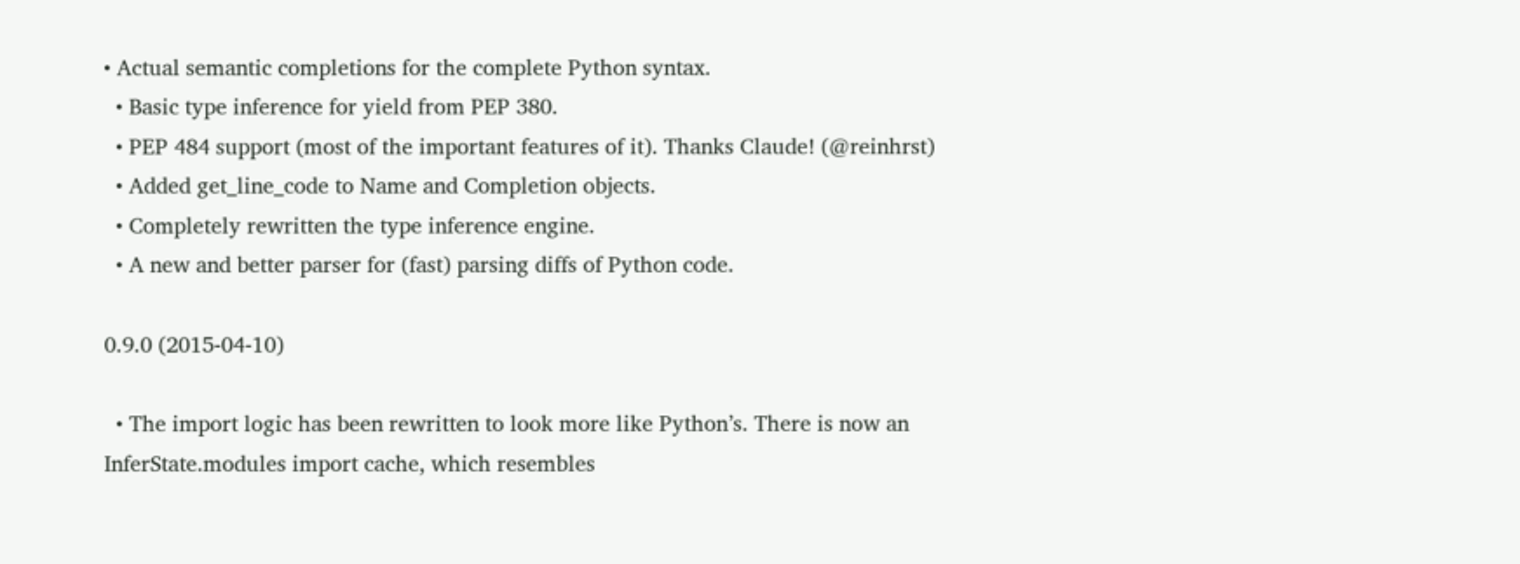• Actual semantic completions for the complete Python syntax.
  • Basic type inference for yield from PEP 380.
  • PEP 484 support (most of the important features of it). Thanks Claude! (@reinhrst)
  • Added get_line_code to Name and Completion objects.
  • Completely rewritten the type inference engine.
  • A new and better parser for (fast) parsing diffs of Python code.

0.9.0 (2015-04-10)

  • The import logic has been rewritten to look more like Python’s. There is now an InferState.modules import cache, which resembles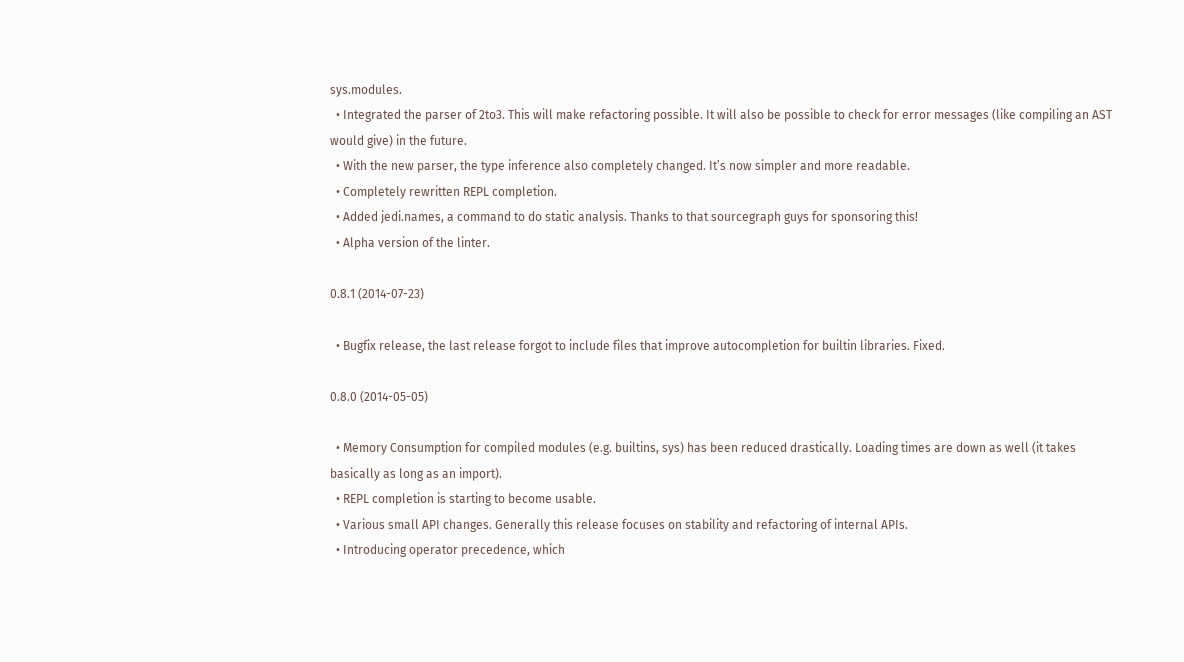sys.modules.
  • Integrated the parser of 2to3. This will make refactoring possible. It will also be possible to check for error messages (like compiling an AST would give) in the future.
  • With the new parser, the type inference also completely changed. It’s now simpler and more readable.
  • Completely rewritten REPL completion.
  • Added jedi.names, a command to do static analysis. Thanks to that sourcegraph guys for sponsoring this!
  • Alpha version of the linter.

0.8.1 (2014-07-23)

  • Bugfix release, the last release forgot to include files that improve autocompletion for builtin libraries. Fixed.

0.8.0 (2014-05-05)

  • Memory Consumption for compiled modules (e.g. builtins, sys) has been reduced drastically. Loading times are down as well (it takes basically as long as an import).
  • REPL completion is starting to become usable.
  • Various small API changes. Generally this release focuses on stability and refactoring of internal APIs.
  • Introducing operator precedence, which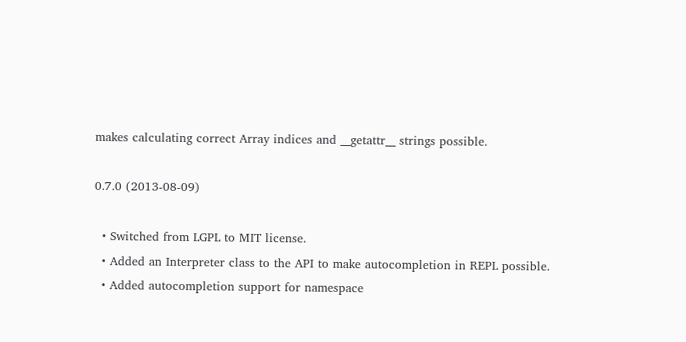makes calculating correct Array indices and __getattr__ strings possible.

0.7.0 (2013-08-09)

  • Switched from LGPL to MIT license.
  • Added an Interpreter class to the API to make autocompletion in REPL possible.
  • Added autocompletion support for namespace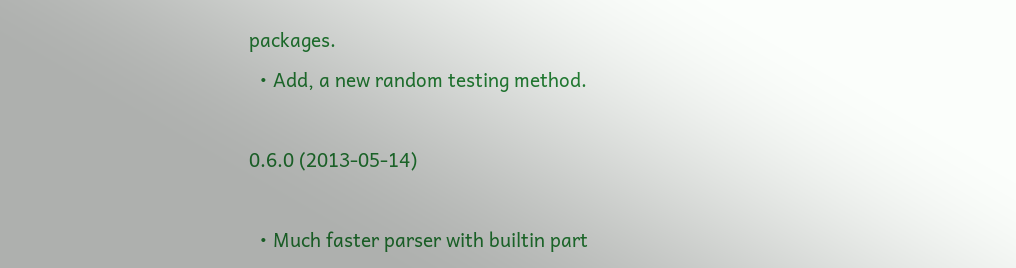packages.
  • Add, a new random testing method.

0.6.0 (2013-05-14)

  • Much faster parser with builtin part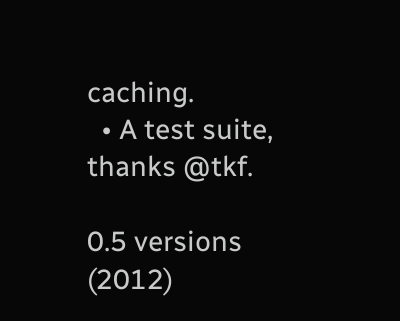caching.
  • A test suite, thanks @tkf.

0.5 versions (2012)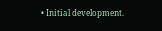• Initial development.